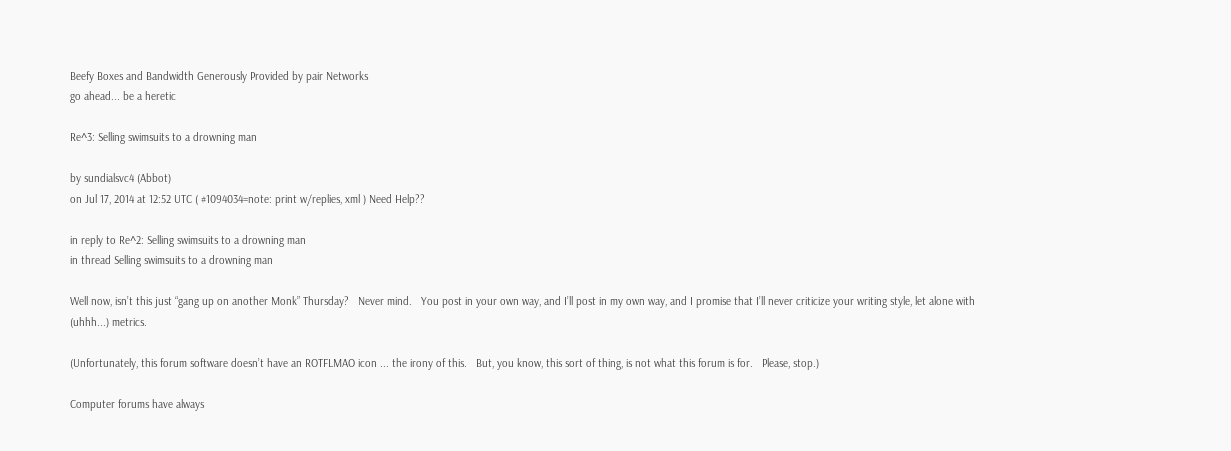Beefy Boxes and Bandwidth Generously Provided by pair Networks
go ahead... be a heretic

Re^3: Selling swimsuits to a drowning man

by sundialsvc4 (Abbot)
on Jul 17, 2014 at 12:52 UTC ( #1094034=note: print w/replies, xml ) Need Help??

in reply to Re^2: Selling swimsuits to a drowning man
in thread Selling swimsuits to a drowning man

Well now, isn’t this just “gang up on another Monk” Thursday?   Never mind.   You post in your own way, and I’ll post in my own way, and I promise that I’ll never criticize your writing style, let alone with (uhhh...) metrics.

(Unfortunately, this forum software doesn’t have an ROTFLMAO icon ... the irony of this.   But, you know, this sort of thing, is not what this forum is for.   Please, stop.)

Computer forums have always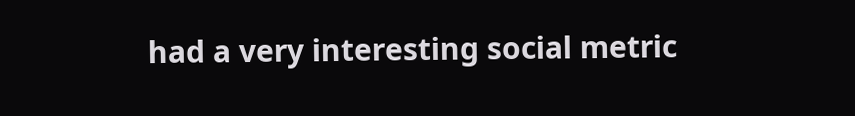had a very interesting social metric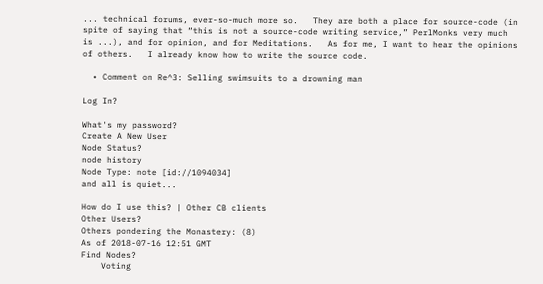... technical forums, ever-so-much more so.   They are both a place for source-code (in spite of saying that “this is not a source-code writing service,” PerlMonks very much is ...), and for opinion, and for Meditations.   As for me, I want to hear the opinions of others.   I already know how to write the source code.

  • Comment on Re^3: Selling swimsuits to a drowning man

Log In?

What's my password?
Create A New User
Node Status?
node history
Node Type: note [id://1094034]
and all is quiet...

How do I use this? | Other CB clients
Other Users?
Others pondering the Monastery: (8)
As of 2018-07-16 12:51 GMT
Find Nodes?
    Voting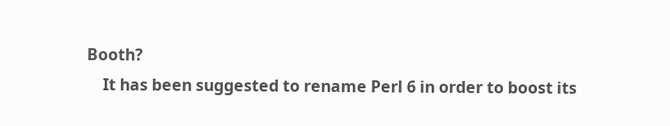Booth?
    It has been suggested to rename Perl 6 in order to boost its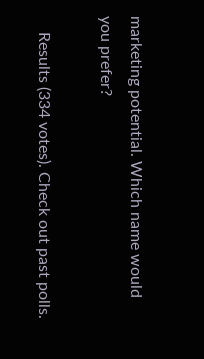marketing potential. Which name would you prefer?

    Results (334 votes). Check out past polls.